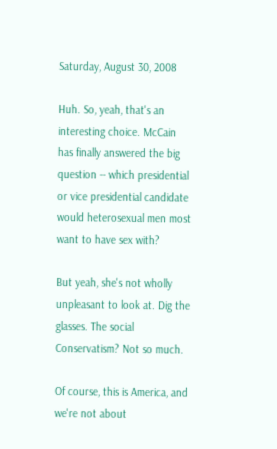Saturday, August 30, 2008

Huh. So, yeah, that's an interesting choice. McCain has finally answered the big question -- which presidential or vice presidential candidate would heterosexual men most want to have sex with?

But yeah, she's not wholly unpleasant to look at. Dig the glasses. The social Conservatism? Not so much.

Of course, this is America, and we're not about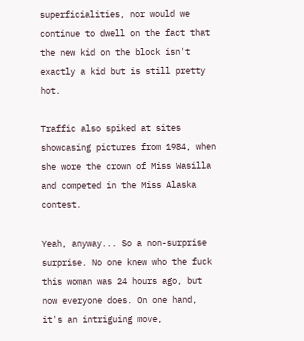superficialities, nor would we continue to dwell on the fact that the new kid on the block isn't exactly a kid but is still pretty hot.

Traffic also spiked at sites showcasing pictures from 1984, when she wore the crown of Miss Wasilla and competed in the Miss Alaska contest.

Yeah, anyway... So a non-surprise surprise. No one knew who the fuck this woman was 24 hours ago, but now everyone does. On one hand, it's an intriguing move,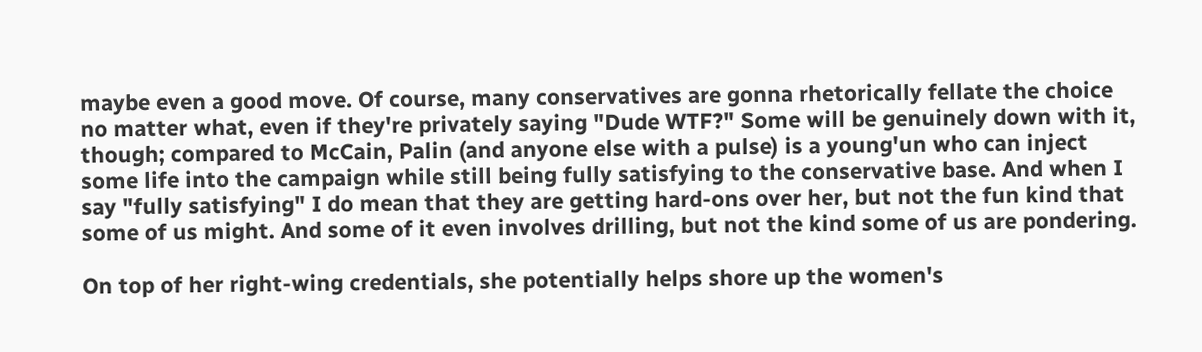maybe even a good move. Of course, many conservatives are gonna rhetorically fellate the choice no matter what, even if they're privately saying "Dude WTF?" Some will be genuinely down with it, though; compared to McCain, Palin (and anyone else with a pulse) is a young'un who can inject some life into the campaign while still being fully satisfying to the conservative base. And when I say "fully satisfying" I do mean that they are getting hard-ons over her, but not the fun kind that some of us might. And some of it even involves drilling, but not the kind some of us are pondering.

On top of her right-wing credentials, she potentially helps shore up the women's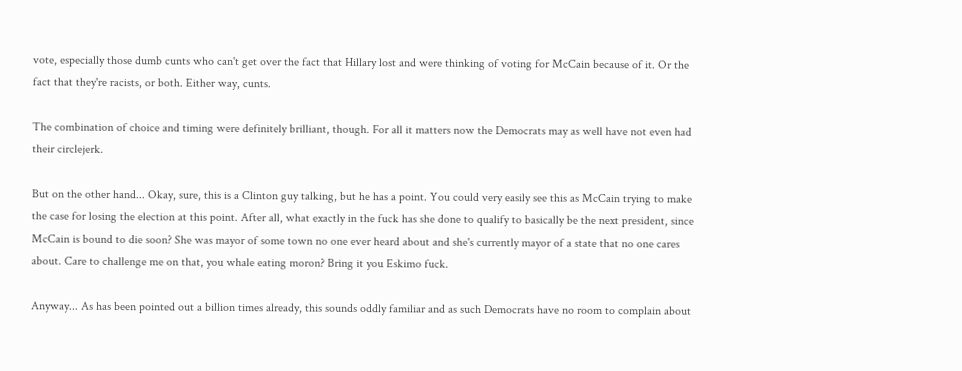vote, especially those dumb cunts who can't get over the fact that Hillary lost and were thinking of voting for McCain because of it. Or the fact that they're racists, or both. Either way, cunts.

The combination of choice and timing were definitely brilliant, though. For all it matters now the Democrats may as well have not even had their circlejerk.

But on the other hand... Okay, sure, this is a Clinton guy talking, but he has a point. You could very easily see this as McCain trying to make the case for losing the election at this point. After all, what exactly in the fuck has she done to qualify to basically be the next president, since McCain is bound to die soon? She was mayor of some town no one ever heard about and she's currently mayor of a state that no one cares about. Care to challenge me on that, you whale eating moron? Bring it you Eskimo fuck.

Anyway... As has been pointed out a billion times already, this sounds oddly familiar and as such Democrats have no room to complain about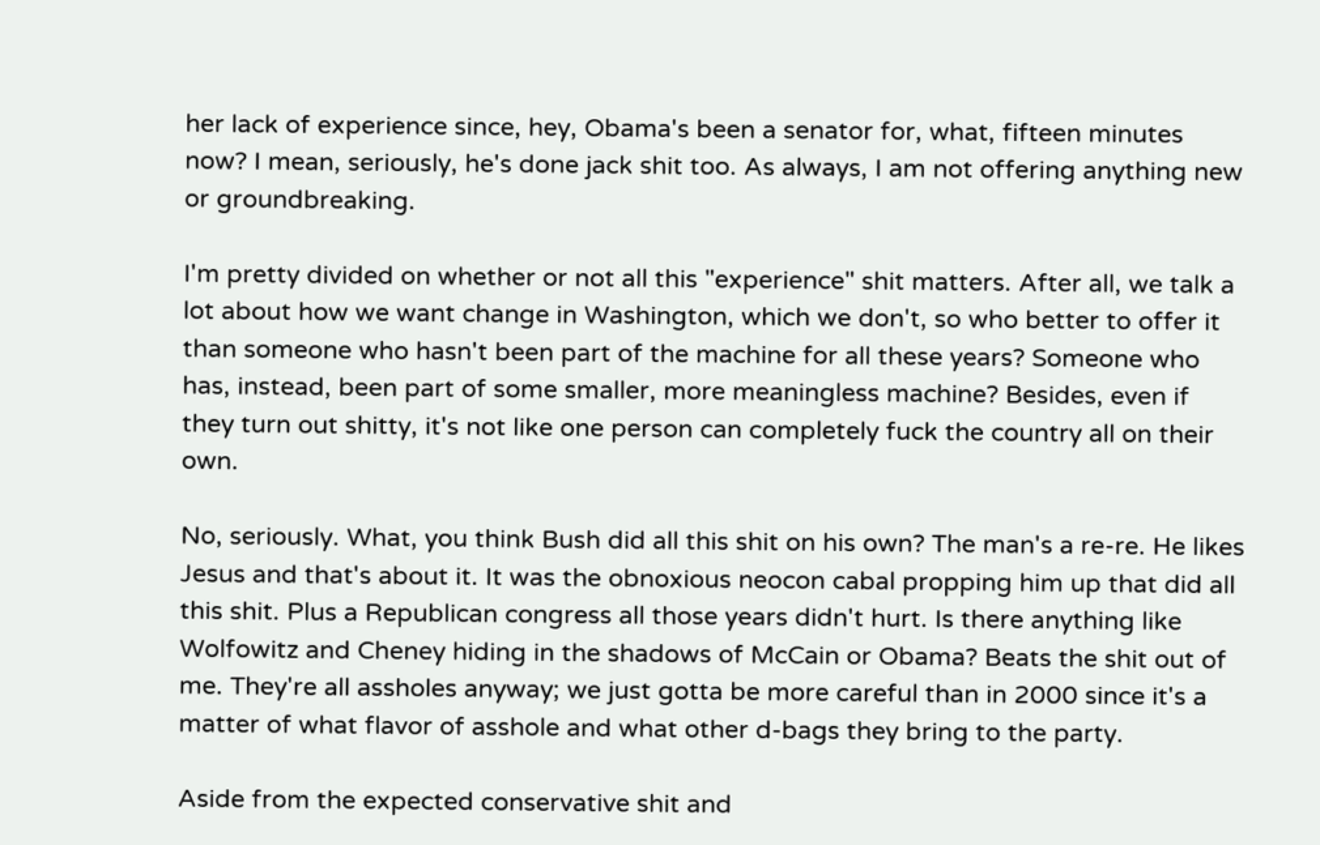her lack of experience since, hey, Obama's been a senator for, what, fifteen minutes now? I mean, seriously, he's done jack shit too. As always, I am not offering anything new or groundbreaking.

I'm pretty divided on whether or not all this "experience" shit matters. After all, we talk a lot about how we want change in Washington, which we don't, so who better to offer it than someone who hasn't been part of the machine for all these years? Someone who has, instead, been part of some smaller, more meaningless machine? Besides, even if they turn out shitty, it's not like one person can completely fuck the country all on their own.

No, seriously. What, you think Bush did all this shit on his own? The man's a re-re. He likes Jesus and that's about it. It was the obnoxious neocon cabal propping him up that did all this shit. Plus a Republican congress all those years didn't hurt. Is there anything like Wolfowitz and Cheney hiding in the shadows of McCain or Obama? Beats the shit out of me. They're all assholes anyway; we just gotta be more careful than in 2000 since it's a matter of what flavor of asshole and what other d-bags they bring to the party.

Aside from the expected conservative shit and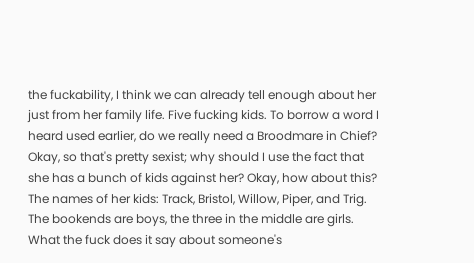the fuckability, I think we can already tell enough about her just from her family life. Five fucking kids. To borrow a word I heard used earlier, do we really need a Broodmare in Chief? Okay, so that's pretty sexist; why should I use the fact that she has a bunch of kids against her? Okay, how about this? The names of her kids: Track, Bristol, Willow, Piper, and Trig. The bookends are boys, the three in the middle are girls. What the fuck does it say about someone's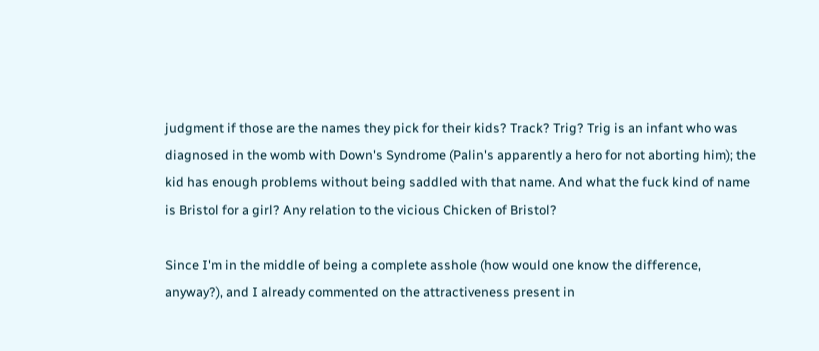judgment if those are the names they pick for their kids? Track? Trig? Trig is an infant who was diagnosed in the womb with Down's Syndrome (Palin's apparently a hero for not aborting him); the kid has enough problems without being saddled with that name. And what the fuck kind of name is Bristol for a girl? Any relation to the vicious Chicken of Bristol?

Since I'm in the middle of being a complete asshole (how would one know the difference, anyway?), and I already commented on the attractiveness present in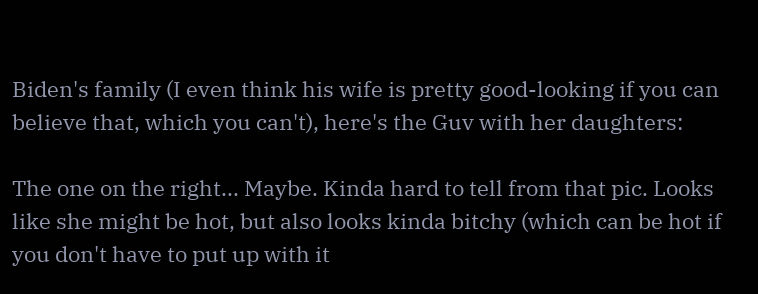Biden's family (I even think his wife is pretty good-looking if you can believe that, which you can't), here's the Guv with her daughters:

The one on the right... Maybe. Kinda hard to tell from that pic. Looks like she might be hot, but also looks kinda bitchy (which can be hot if you don't have to put up with it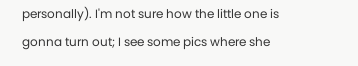personally). I'm not sure how the little one is gonna turn out; I see some pics where she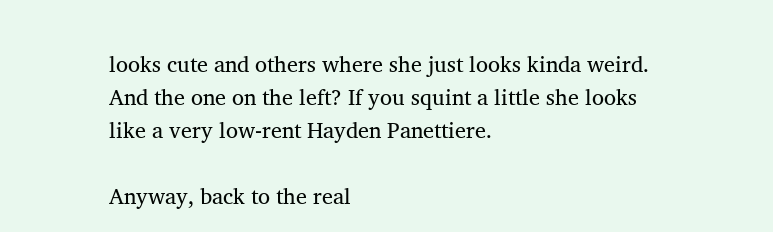looks cute and others where she just looks kinda weird. And the one on the left? If you squint a little she looks like a very low-rent Hayden Panettiere.

Anyway, back to the real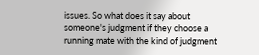issues. So what does it say about someone's judgment if they choose a running mate with the kind of judgment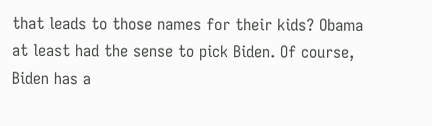that leads to those names for their kids? Obama at least had the sense to pick Biden. Of course, Biden has a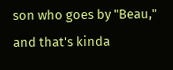son who goes by "Beau," and that's kinda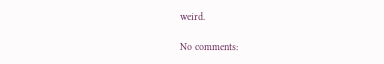weird.

No comments: